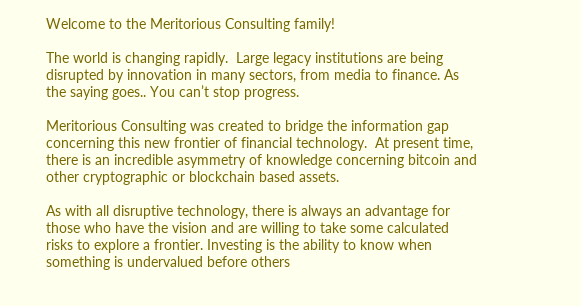Welcome to the Meritorious Consulting family!

The world is changing rapidly.  Large legacy institutions are being disrupted by innovation in many sectors, from media to finance. As the saying goes.. You can’t stop progress.

Meritorious Consulting was created to bridge the information gap concerning this new frontier of financial technology.  At present time, there is an incredible asymmetry of knowledge concerning bitcoin and other cryptographic or blockchain based assets.

As with all disruptive technology, there is always an advantage for those who have the vision and are willing to take some calculated risks to explore a frontier. Investing is the ability to know when something is undervalued before others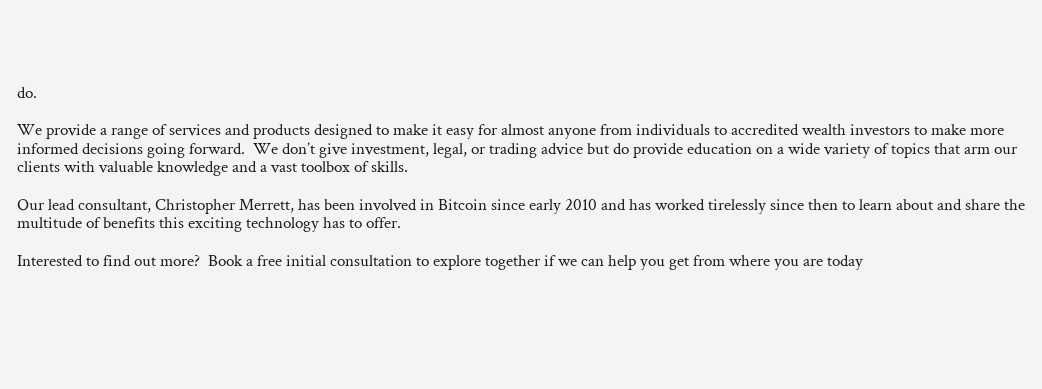do.

We provide a range of services and products designed to make it easy for almost anyone from individuals to accredited wealth investors to make more informed decisions going forward.  We don’t give investment, legal, or trading advice but do provide education on a wide variety of topics that arm our clients with valuable knowledge and a vast toolbox of skills.

Our lead consultant, Christopher Merrett, has been involved in Bitcoin since early 2010 and has worked tirelessly since then to learn about and share the multitude of benefits this exciting technology has to offer.

Interested to find out more?  Book a free initial consultation to explore together if we can help you get from where you are today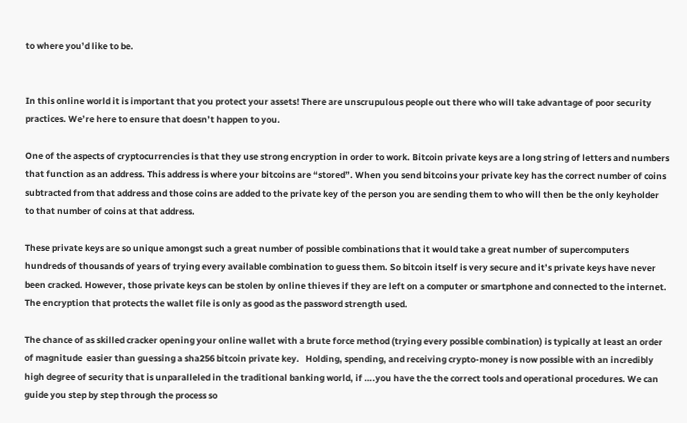to where you’d like to be.


In this online world it is important that you protect your assets! There are unscrupulous people out there who will take advantage of poor security practices. We’re here to ensure that doesn’t happen to you.

One of the aspects of cryptocurrencies is that they use strong encryption in order to work. Bitcoin private keys are a long string of letters and numbers that function as an address. This address is where your bitcoins are “stored”. When you send bitcoins your private key has the correct number of coins subtracted from that address and those coins are added to the private key of the person you are sending them to who will then be the only keyholder to that number of coins at that address.

These private keys are so unique amongst such a great number of possible combinations that it would take a great number of supercomputers hundreds of thousands of years of trying every available combination to guess them. So bitcoin itself is very secure and it’s private keys have never been cracked. However, those private keys can be stolen by online thieves if they are left on a computer or smartphone and connected to the internet. The encryption that protects the wallet file is only as good as the password strength used.

The chance of as skilled cracker opening your online wallet with a brute force method (trying every possible combination) is typically at least an order of magnitude  easier than guessing a sha256 bitcoin private key.   Holding, spending, and receiving crypto-money is now possible with an incredibly high degree of security that is unparalleled in the traditional banking world, if ….you have the the correct tools and operational procedures. We can guide you step by step through the process so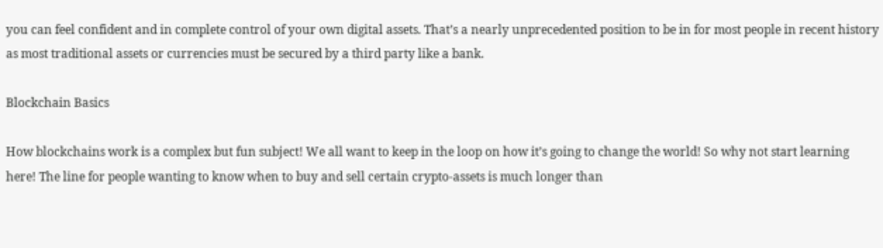you can feel confident and in complete control of your own digital assets. That’s a nearly unprecedented position to be in for most people in recent history as most traditional assets or currencies must be secured by a third party like a bank.

Blockchain Basics

How blockchains work is a complex but fun subject! We all want to keep in the loop on how it’s going to change the world! So why not start learning here! The line for people wanting to know when to buy and sell certain crypto-assets is much longer than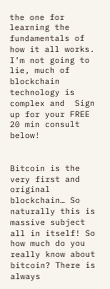the one for learning the fundamentals of how it all works. I’m not going to lie, much of blockchain technology is complex and  Sign up for your FREE 20 min consult below!


Bitcoin is the very first and original blockchain… So naturally this is massive subject all in itself! So how much do you really know about bitcoin? There is always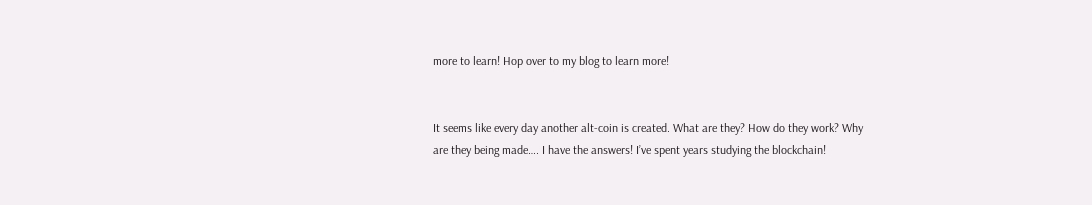more to learn! Hop over to my blog to learn more!


It seems like every day another alt-coin is created. What are they? How do they work? Why are they being made…. I have the answers! I’ve spent years studying the blockchain!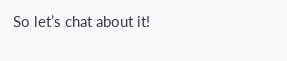So let’s chat about it!